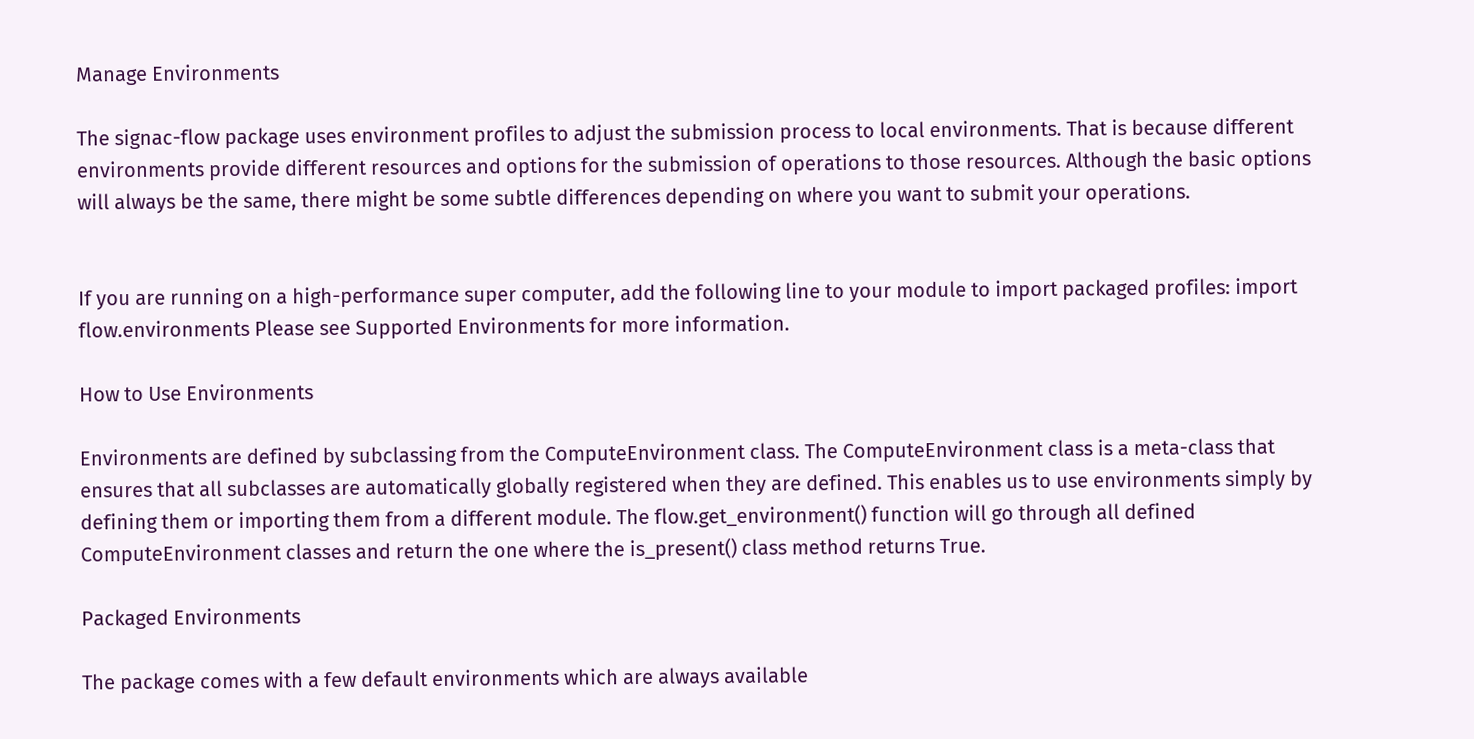Manage Environments

The signac-flow package uses environment profiles to adjust the submission process to local environments. That is because different environments provide different resources and options for the submission of operations to those resources. Although the basic options will always be the same, there might be some subtle differences depending on where you want to submit your operations.


If you are running on a high-performance super computer, add the following line to your module to import packaged profiles: import flow.environments Please see Supported Environments for more information.

How to Use Environments

Environments are defined by subclassing from the ComputeEnvironment class. The ComputeEnvironment class is a meta-class that ensures that all subclasses are automatically globally registered when they are defined. This enables us to use environments simply by defining them or importing them from a different module. The flow.get_environment() function will go through all defined ComputeEnvironment classes and return the one where the is_present() class method returns True.

Packaged Environments

The package comes with a few default environments which are always available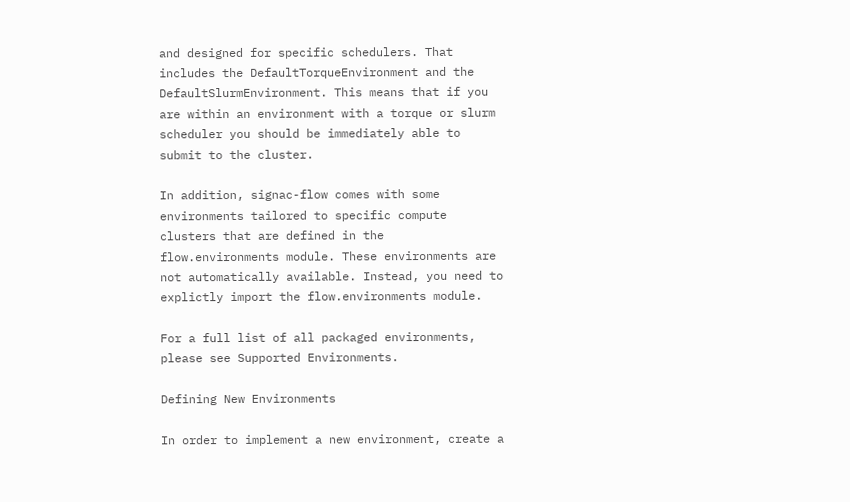and designed for specific schedulers. That includes the DefaultTorqueEnvironment and the DefaultSlurmEnvironment. This means that if you are within an environment with a torque or slurm scheduler you should be immediately able to submit to the cluster.

In addition, signac-flow comes with some environments tailored to specific compute clusters that are defined in the flow.environments module. These environments are not automatically available. Instead, you need to explictly import the flow.environments module.

For a full list of all packaged environments, please see Supported Environments.

Defining New Environments

In order to implement a new environment, create a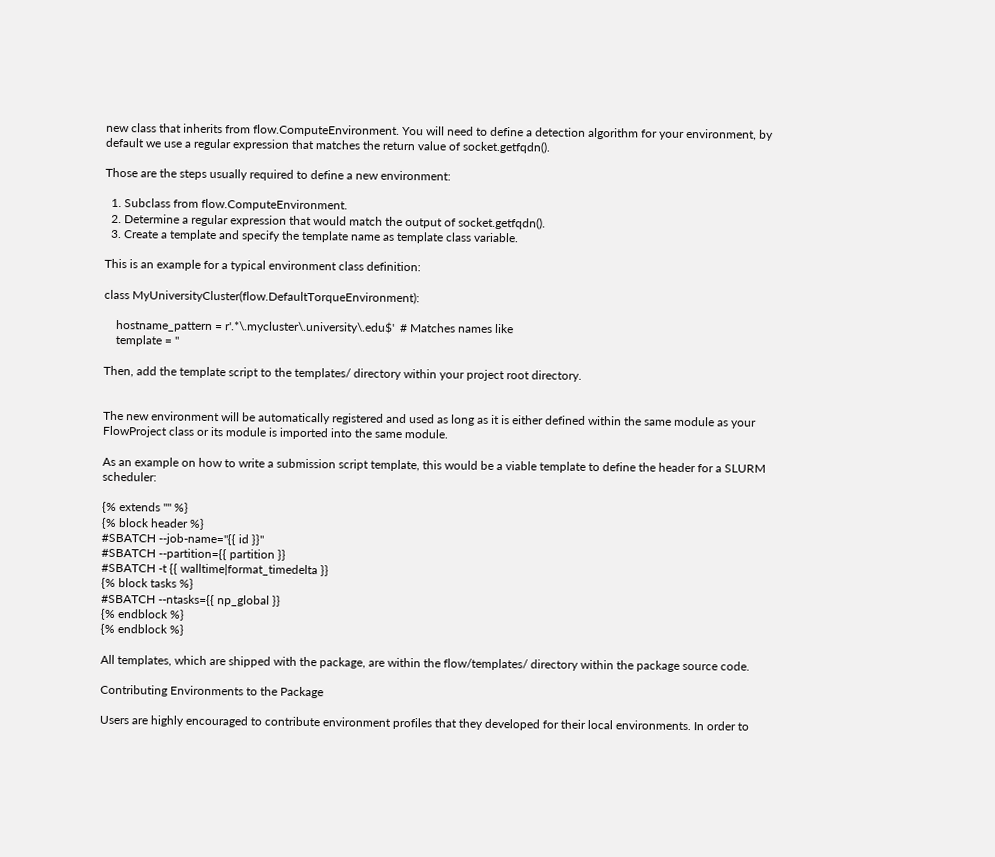new class that inherits from flow.ComputeEnvironment. You will need to define a detection algorithm for your environment, by default we use a regular expression that matches the return value of socket.getfqdn().

Those are the steps usually required to define a new environment:

  1. Subclass from flow.ComputeEnvironment.
  2. Determine a regular expression that would match the output of socket.getfqdn().
  3. Create a template and specify the template name as template class variable.

This is an example for a typical environment class definition:

class MyUniversityCluster(flow.DefaultTorqueEnvironment):

    hostname_pattern = r'.*\.mycluster\.university\.edu$'  # Matches names like
    template = ''

Then, add the template script to the templates/ directory within your project root directory.


The new environment will be automatically registered and used as long as it is either defined within the same module as your FlowProject class or its module is imported into the same module.

As an example on how to write a submission script template, this would be a viable template to define the header for a SLURM scheduler:

{% extends "" %}
{% block header %}
#SBATCH --job-name="{{ id }}"
#SBATCH --partition={{ partition }}
#SBATCH -t {{ walltime|format_timedelta }}
{% block tasks %}
#SBATCH --ntasks={{ np_global }}
{% endblock %}
{% endblock %}

All templates, which are shipped with the package, are within the flow/templates/ directory within the package source code.

Contributing Environments to the Package

Users are highly encouraged to contribute environment profiles that they developed for their local environments. In order to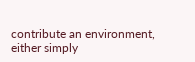contribute an environment, either simply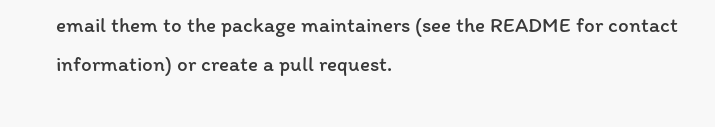email them to the package maintainers (see the README for contact information) or create a pull request.